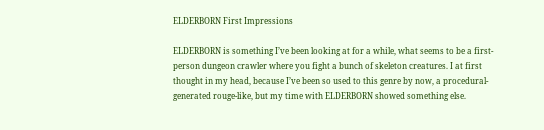ELDERBORN First Impressions

ELDERBORN is something I’ve been looking at for a while, what seems to be a first-person dungeon crawler where you fight a bunch of skeleton creatures. I at first thought in my head, because I’ve been so used to this genre by now, a procedural-generated rouge-like, but my time with ELDERBORN showed something else.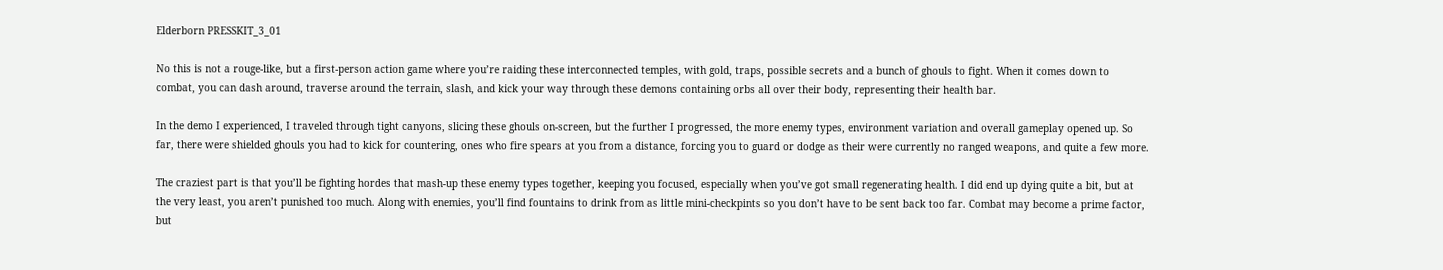Elderborn PRESSKIT_3_01

No this is not a rouge-like, but a first-person action game where you’re raiding these interconnected temples, with gold, traps, possible secrets and a bunch of ghouls to fight. When it comes down to combat, you can dash around, traverse around the terrain, slash, and kick your way through these demons containing orbs all over their body, representing their health bar.

In the demo I experienced, I traveled through tight canyons, slicing these ghouls on-screen, but the further I progressed, the more enemy types, environment variation and overall gameplay opened up. So far, there were shielded ghouls you had to kick for countering, ones who fire spears at you from a distance, forcing you to guard or dodge as their were currently no ranged weapons, and quite a few more.

The craziest part is that you’ll be fighting hordes that mash-up these enemy types together, keeping you focused, especially when you’ve got small regenerating health. I did end up dying quite a bit, but at the very least, you aren’t punished too much. Along with enemies, you’ll find fountains to drink from as little mini-checkpints so you don’t have to be sent back too far. Combat may become a prime factor, but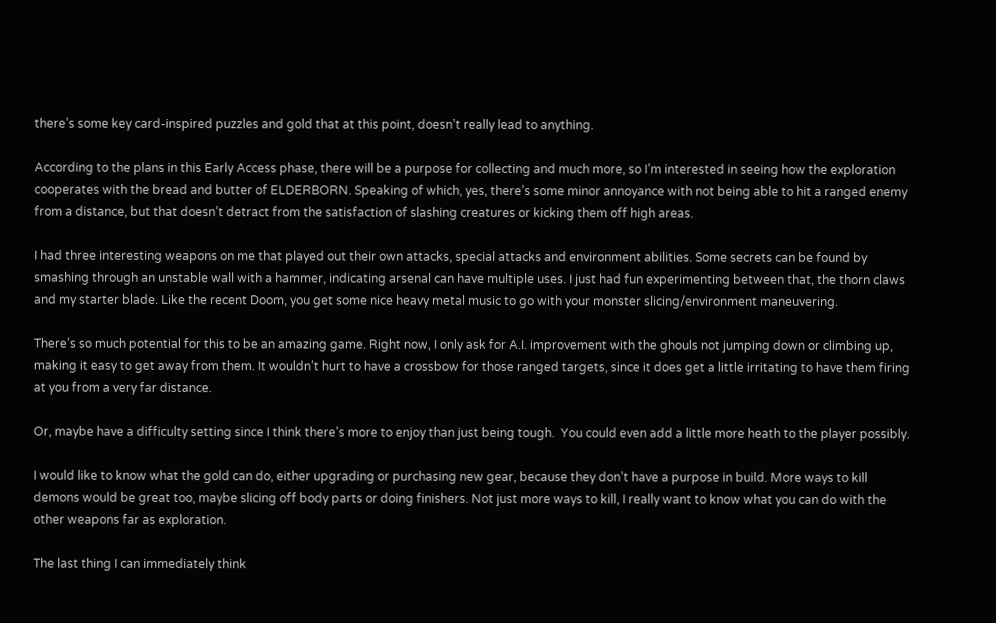there’s some key card-inspired puzzles and gold that at this point, doesn’t really lead to anything.

According to the plans in this Early Access phase, there will be a purpose for collecting and much more, so I’m interested in seeing how the exploration cooperates with the bread and butter of ELDERBORN. Speaking of which, yes, there’s some minor annoyance with not being able to hit a ranged enemy from a distance, but that doesn’t detract from the satisfaction of slashing creatures or kicking them off high areas.

I had three interesting weapons on me that played out their own attacks, special attacks and environment abilities. Some secrets can be found by smashing through an unstable wall with a hammer, indicating arsenal can have multiple uses. I just had fun experimenting between that, the thorn claws and my starter blade. Like the recent Doom, you get some nice heavy metal music to go with your monster slicing/environment maneuvering.

There’s so much potential for this to be an amazing game. Right now, I only ask for A.I. improvement with the ghouls not jumping down or climbing up, making it easy to get away from them. It wouldn’t hurt to have a crossbow for those ranged targets, since it does get a little irritating to have them firing at you from a very far distance.

Or, maybe have a difficulty setting since I think there’s more to enjoy than just being tough.  You could even add a little more heath to the player possibly.

I would like to know what the gold can do, either upgrading or purchasing new gear, because they don’t have a purpose in build. More ways to kill demons would be great too, maybe slicing off body parts or doing finishers. Not just more ways to kill, I really want to know what you can do with the other weapons far as exploration.

The last thing I can immediately think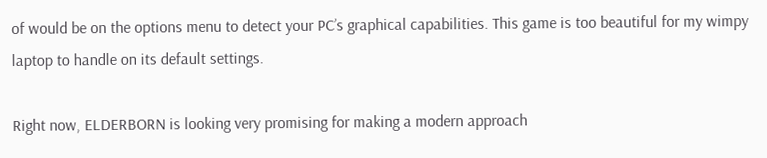of would be on the options menu to detect your PC’s graphical capabilities. This game is too beautiful for my wimpy laptop to handle on its default settings.

Right now, ELDERBORN is looking very promising for making a modern approach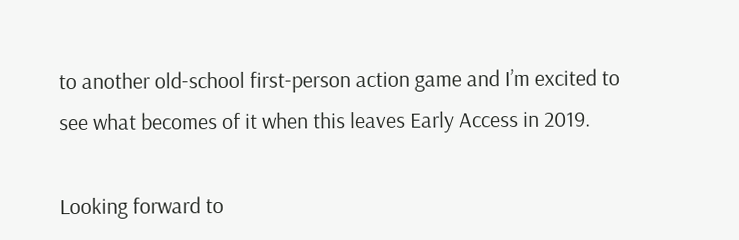to another old-school first-person action game and I’m excited to see what becomes of it when this leaves Early Access in 2019.

Looking forward to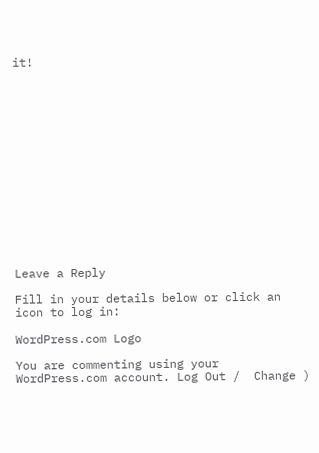it!















Leave a Reply

Fill in your details below or click an icon to log in:

WordPress.com Logo

You are commenting using your WordPress.com account. Log Out /  Change )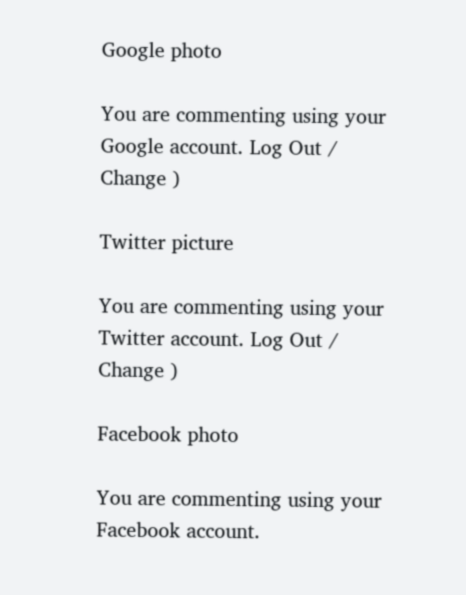Google photo

You are commenting using your Google account. Log Out /  Change )

Twitter picture

You are commenting using your Twitter account. Log Out /  Change )

Facebook photo

You are commenting using your Facebook account.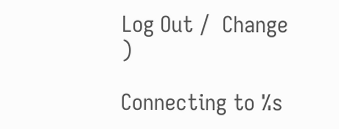Log Out /  Change )

Connecting to %s